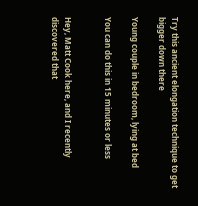Try this ancient elongation technique to get bigger down there

Young couple in bedroom, lying at bed

You can do this in 15 minutes or less


Hey, Matt Cook here, and I recently discovered that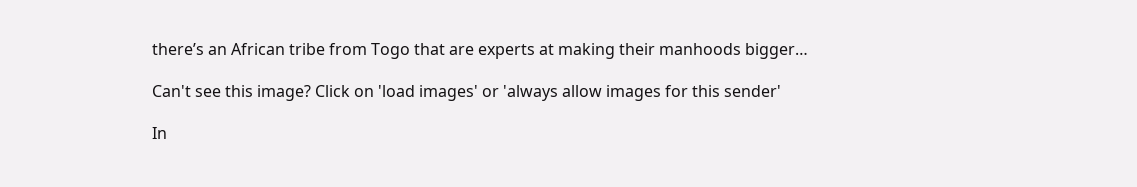there’s an African tribe from Togo that are experts at making their manhoods bigger…

Can't see this image? Click on 'load images' or 'always allow images for this sender'

In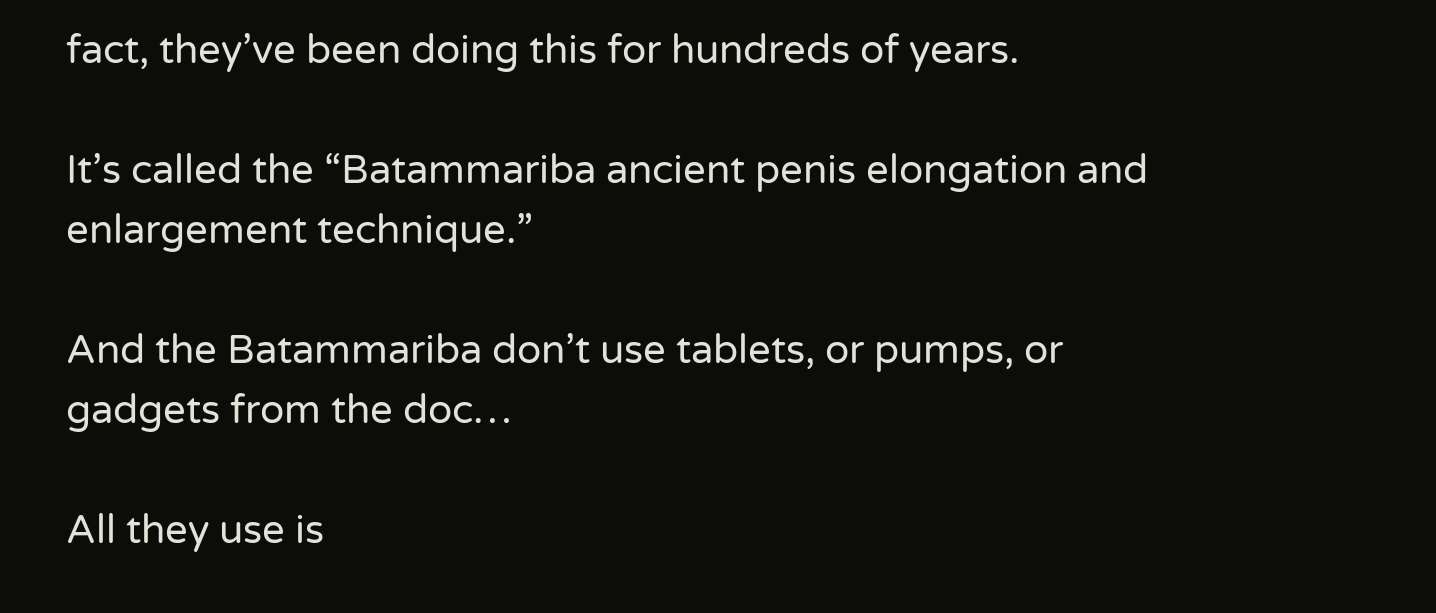fact, they’ve been doing this for hundreds of years.

It’s called the “Batammariba ancient penis elongation and enlargement technique.”

And the Batammariba don’t use tablets, or pumps, or gadgets from the doc…

All they use is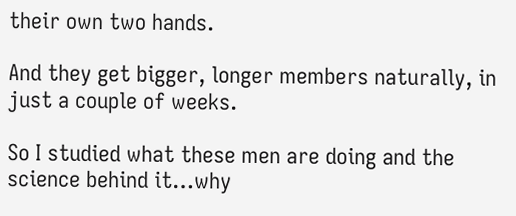their own two hands.

And they get bigger, longer members naturally, in just a couple of weeks.

So I studied what these men are doing and the science behind it…why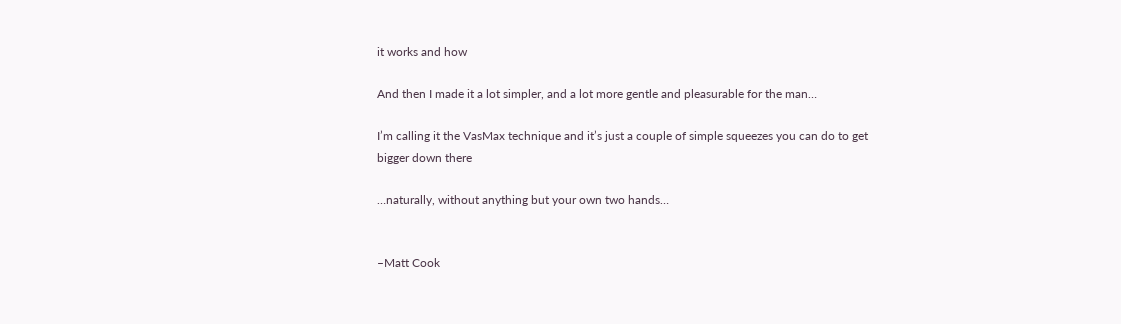it works and how

And then I made it a lot simpler, and a lot more gentle and pleasurable for the man…

I’m calling it the VasMax technique and it’s just a couple of simple squeezes you can do to get bigger down there

…naturally, without anything but your own two hands…


–Matt Cook